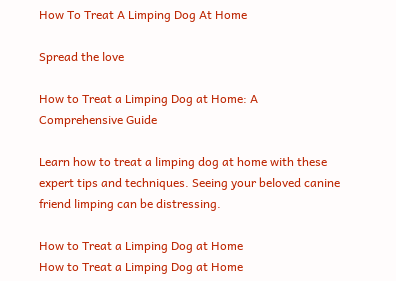How To Treat A Limping Dog At Home

Spread the love

How to Treat a Limping Dog at Home: A Comprehensive Guide

Learn how to treat a limping dog at home with these expert tips and techniques. Seeing your beloved canine friend limping can be distressing.

How to Treat a Limping Dog at Home
How to Treat a Limping Dog at Home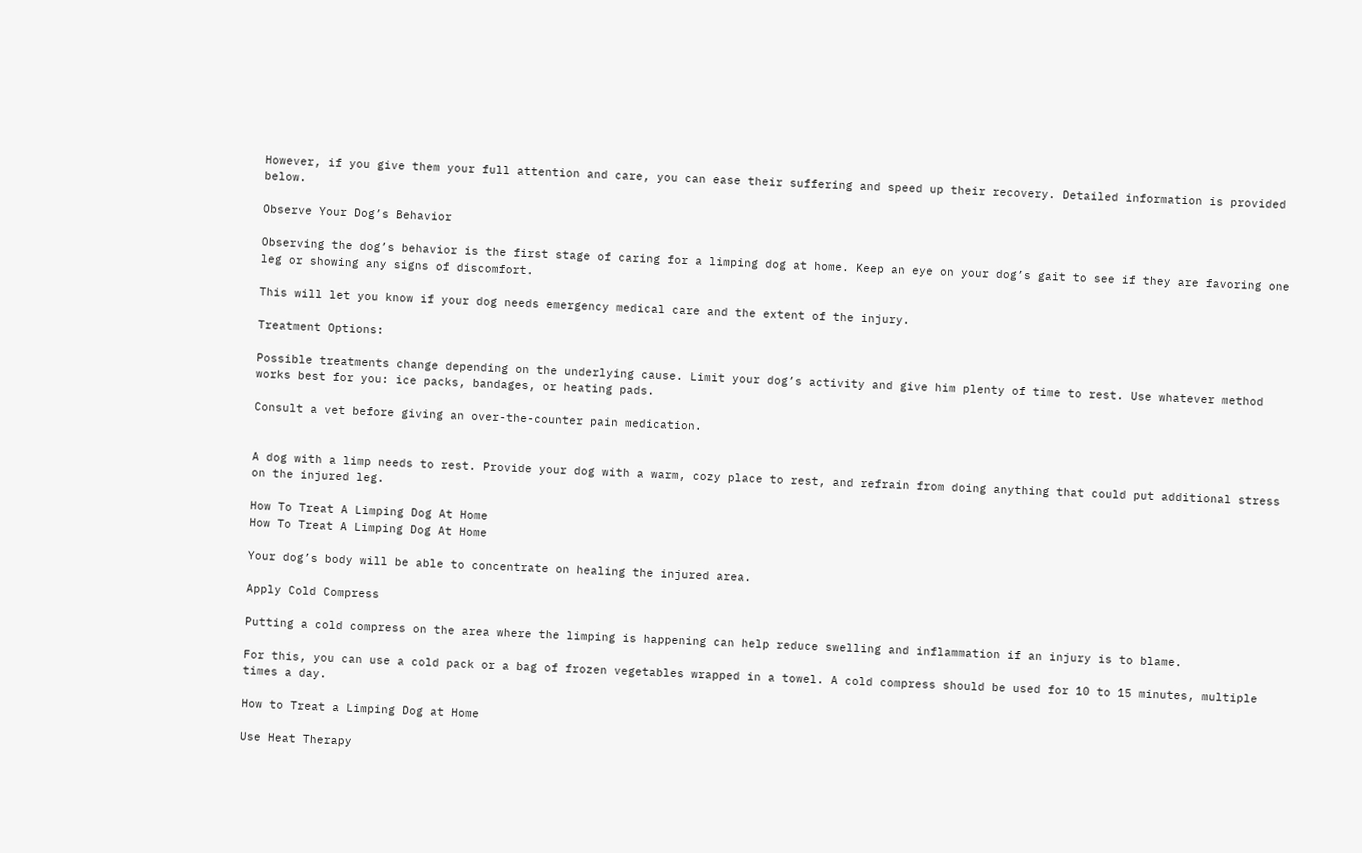However, if you give them your full attention and care, you can ease their suffering and speed up their recovery. Detailed information is provided below.

Observe Your Dog’s Behavior

Observing the dog’s behavior is the first stage of caring for a limping dog at home. Keep an eye on your dog’s gait to see if they are favoring one leg or showing any signs of discomfort.

This will let you know if your dog needs emergency medical care and the extent of the injury.

Treatment Options:

Possible treatments change depending on the underlying cause. Limit your dog’s activity and give him plenty of time to rest. Use whatever method works best for you: ice packs, bandages, or heating pads.

Consult a vet before giving an over-the-counter pain medication.


A dog with a limp needs to rest. Provide your dog with a warm, cozy place to rest, and refrain from doing anything that could put additional stress on the injured leg.

How To Treat A Limping Dog At Home
How To Treat A Limping Dog At Home

Your dog’s body will be able to concentrate on healing the injured area.

Apply Cold Compress

Putting a cold compress on the area where the limping is happening can help reduce swelling and inflammation if an injury is to blame.

For this, you can use a cold pack or a bag of frozen vegetables wrapped in a towel. A cold compress should be used for 10 to 15 minutes, multiple times a day.

How to Treat a Limping Dog at Home

Use Heat Therapy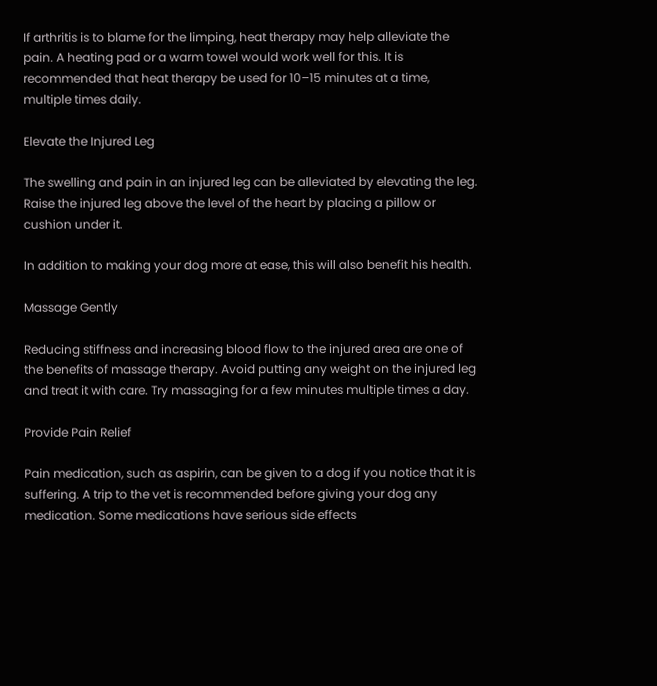If arthritis is to blame for the limping, heat therapy may help alleviate the pain. A heating pad or a warm towel would work well for this. It is recommended that heat therapy be used for 10–15 minutes at a time, multiple times daily.

Elevate the Injured Leg

The swelling and pain in an injured leg can be alleviated by elevating the leg. Raise the injured leg above the level of the heart by placing a pillow or cushion under it.

In addition to making your dog more at ease, this will also benefit his health.

Massage Gently

Reducing stiffness and increasing blood flow to the injured area are one of the benefits of massage therapy. Avoid putting any weight on the injured leg and treat it with care. Try massaging for a few minutes multiple times a day.

Provide Pain Relief

Pain medication, such as aspirin, can be given to a dog if you notice that it is suffering. A trip to the vet is recommended before giving your dog any medication. Some medications have serious side effects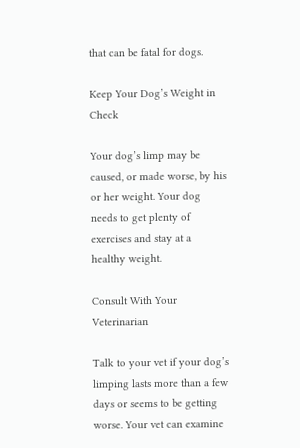that can be fatal for dogs.

Keep Your Dog’s Weight in Check

Your dog’s limp may be caused, or made worse, by his or her weight. Your dog needs to get plenty of exercises and stay at a healthy weight.

Consult With Your Veterinarian

Talk to your vet if your dog’s limping lasts more than a few days or seems to be getting worse. Your vet can examine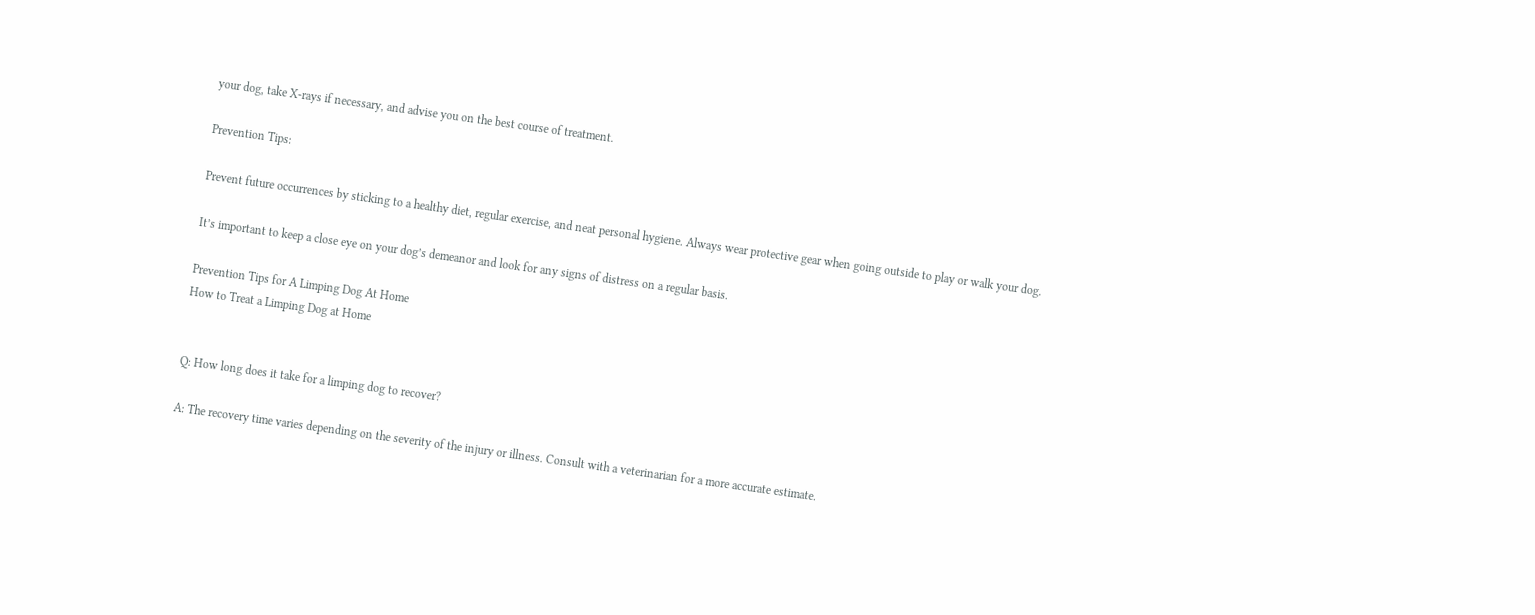your dog, take X-rays if necessary, and advise you on the best course of treatment.

Prevention Tips:

Prevent future occurrences by sticking to a healthy diet, regular exercise, and neat personal hygiene. Always wear protective gear when going outside to play or walk your dog.

It’s important to keep a close eye on your dog’s demeanor and look for any signs of distress on a regular basis.

Prevention Tips for A Limping Dog At Home
How to Treat a Limping Dog at Home


Q: How long does it take for a limping dog to recover?

A: The recovery time varies depending on the severity of the injury or illness. Consult with a veterinarian for a more accurate estimate.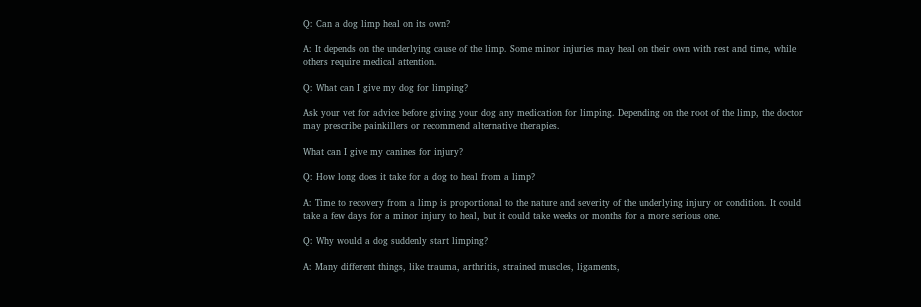Q: Can a dog limp heal on its own?

A: It depends on the underlying cause of the limp. Some minor injuries may heal on their own with rest and time, while others require medical attention.

Q: What can I give my dog for limping?

Ask your vet for advice before giving your dog any medication for limping. Depending on the root of the limp, the doctor may prescribe painkillers or recommend alternative therapies.

What can I give my canines for injury?

Q: How long does it take for a dog to heal from a limp?

A: Time to recovery from a limp is proportional to the nature and severity of the underlying injury or condition. It could take a few days for a minor injury to heal, but it could take weeks or months for a more serious one.

Q: Why would a dog suddenly start limping?

A: Many different things, like trauma, arthritis, strained muscles, ligaments,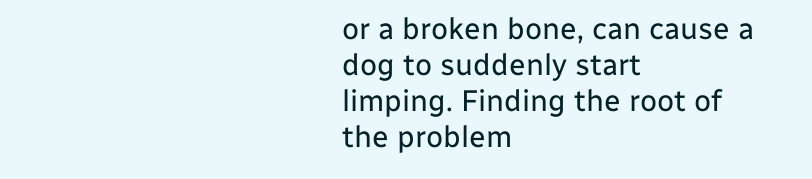or a broken bone, can cause a dog to suddenly start limping. Finding the root of the problem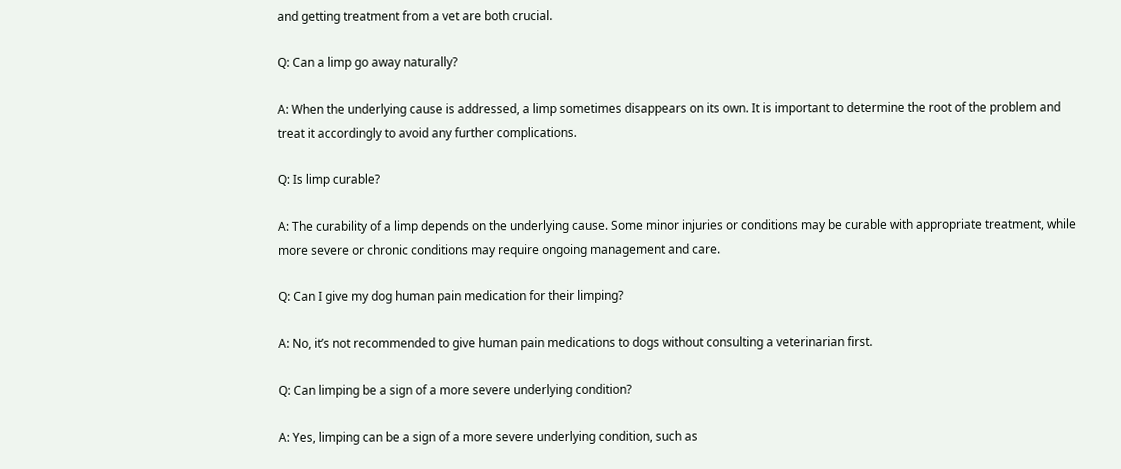and getting treatment from a vet are both crucial.

Q: Can a limp go away naturally?

A: When the underlying cause is addressed, a limp sometimes disappears on its own. It is important to determine the root of the problem and treat it accordingly to avoid any further complications.

Q: Is limp curable?

A: The curability of a limp depends on the underlying cause. Some minor injuries or conditions may be curable with appropriate treatment, while more severe or chronic conditions may require ongoing management and care.

Q: Can I give my dog human pain medication for their limping?

A: No, it’s not recommended to give human pain medications to dogs without consulting a veterinarian first.

Q: Can limping be a sign of a more severe underlying condition?

A: Yes, limping can be a sign of a more severe underlying condition, such as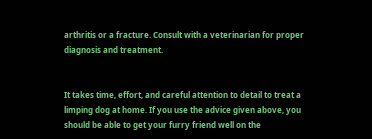arthritis or a fracture. Consult with a veterinarian for proper diagnosis and treatment.


It takes time, effort, and careful attention to detail to treat a limping dog at home. If you use the advice given above, you should be able to get your furry friend well on the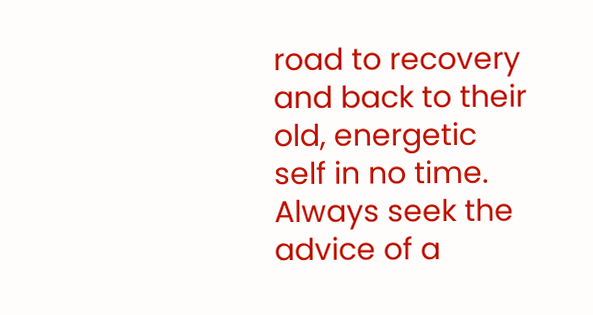road to recovery and back to their old, energetic self in no time. Always seek the advice of a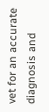vet for an accurate diagnosis and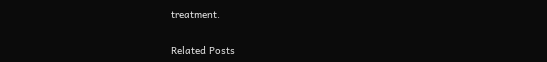treatment.


Related Posts